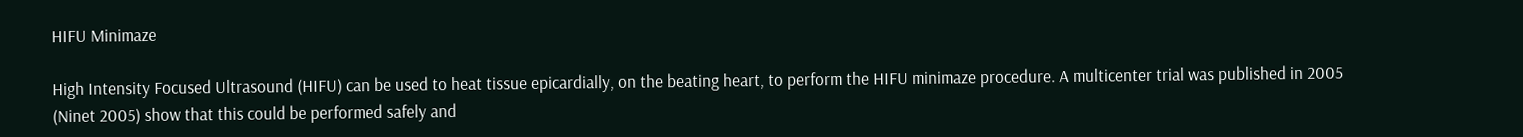HIFU Minimaze

High Intensity Focused Ultrasound (HIFU) can be used to heat tissue epicardially, on the beating heart, to perform the HIFU minimaze procedure. A multicenter trial was published in 2005 (Ninet 2005) show that this could be performed safely and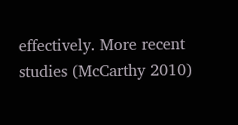effectively. More recent studies (McCarthy 2010)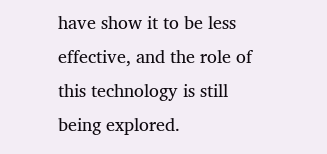have show it to be less effective, and the role of this technology is still being explored.